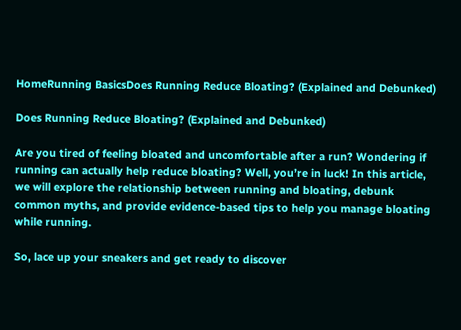HomeRunning BasicsDoes Running Reduce Bloating? (Explained and Debunked)

Does Running Reduce Bloating? (Explained and Debunked)

Are you tired of feeling bloated and uncomfortable after a run? Wondering if running can actually help reduce bloating? Well, you’re in luck! In this article, we will explore the relationship between running and bloating, debunk common myths, and provide evidence-based tips to help you manage bloating while running.

So, lace up your sneakers and get ready to discover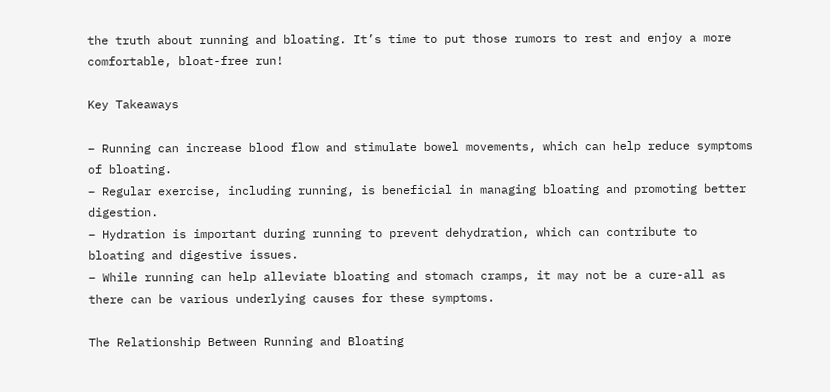the truth about running and bloating. It’s time to put those rumors to rest and enjoy a more comfortable, bloat-free run!

Key Takeaways

– Running can increase blood flow and stimulate bowel movements, which can help reduce symptoms of bloating.
– Regular exercise, including running, is beneficial in managing bloating and promoting better digestion.
– Hydration is important during running to prevent dehydration, which can contribute to bloating and digestive issues.
– While running can help alleviate bloating and stomach cramps, it may not be a cure-all as there can be various underlying causes for these symptoms.

The Relationship Between Running and Bloating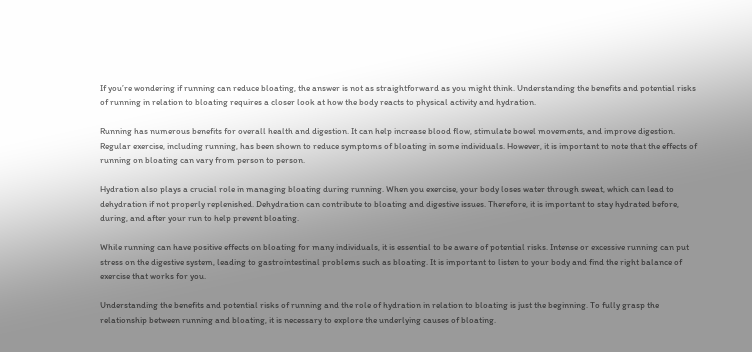If you’re wondering if running can reduce bloating, the answer is not as straightforward as you might think. Understanding the benefits and potential risks of running in relation to bloating requires a closer look at how the body reacts to physical activity and hydration.

Running has numerous benefits for overall health and digestion. It can help increase blood flow, stimulate bowel movements, and improve digestion. Regular exercise, including running, has been shown to reduce symptoms of bloating in some individuals. However, it is important to note that the effects of running on bloating can vary from person to person.

Hydration also plays a crucial role in managing bloating during running. When you exercise, your body loses water through sweat, which can lead to dehydration if not properly replenished. Dehydration can contribute to bloating and digestive issues. Therefore, it is important to stay hydrated before, during, and after your run to help prevent bloating.

While running can have positive effects on bloating for many individuals, it is essential to be aware of potential risks. Intense or excessive running can put stress on the digestive system, leading to gastrointestinal problems such as bloating. It is important to listen to your body and find the right balance of exercise that works for you.

Understanding the benefits and potential risks of running and the role of hydration in relation to bloating is just the beginning. To fully grasp the relationship between running and bloating, it is necessary to explore the underlying causes of bloating.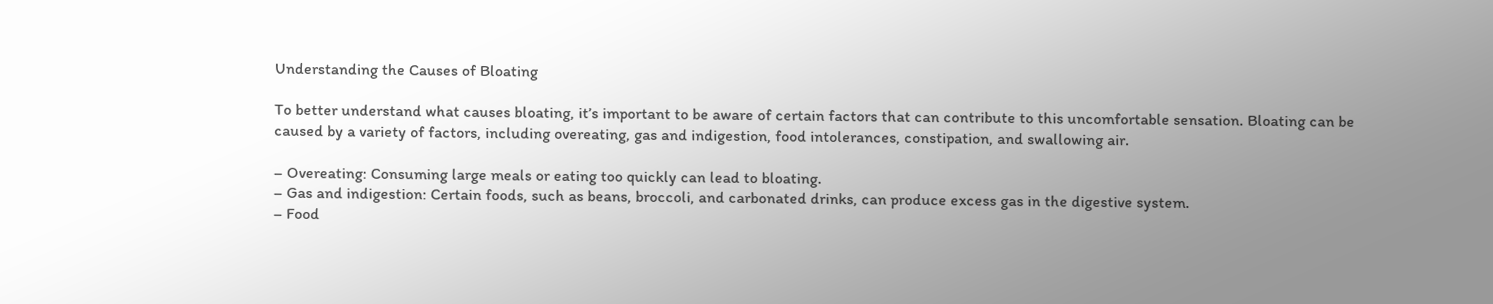Understanding the Causes of Bloating

To better understand what causes bloating, it’s important to be aware of certain factors that can contribute to this uncomfortable sensation. Bloating can be caused by a variety of factors, including overeating, gas and indigestion, food intolerances, constipation, and swallowing air.

– Overeating: Consuming large meals or eating too quickly can lead to bloating.
– Gas and indigestion: Certain foods, such as beans, broccoli, and carbonated drinks, can produce excess gas in the digestive system.
– Food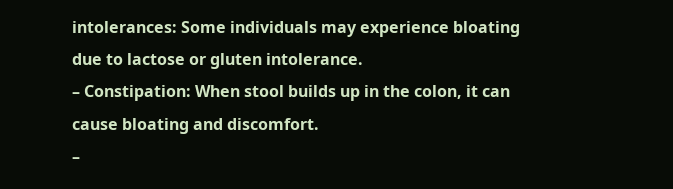intolerances: Some individuals may experience bloating due to lactose or gluten intolerance.
– Constipation: When stool builds up in the colon, it can cause bloating and discomfort.
–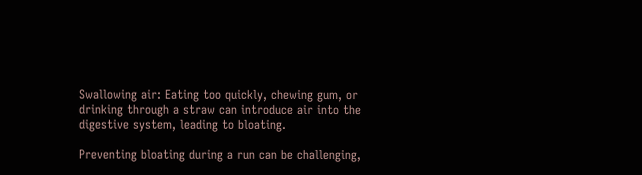Swallowing air: Eating too quickly, chewing gum, or drinking through a straw can introduce air into the digestive system, leading to bloating.

Preventing bloating during a run can be challenging,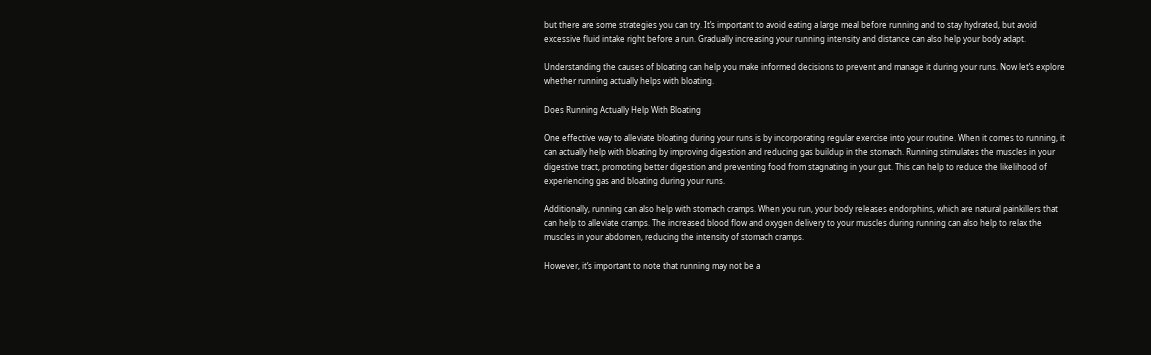but there are some strategies you can try. It’s important to avoid eating a large meal before running and to stay hydrated, but avoid excessive fluid intake right before a run. Gradually increasing your running intensity and distance can also help your body adapt.

Understanding the causes of bloating can help you make informed decisions to prevent and manage it during your runs. Now let’s explore whether running actually helps with bloating.

Does Running Actually Help With Bloating

One effective way to alleviate bloating during your runs is by incorporating regular exercise into your routine. When it comes to running, it can actually help with bloating by improving digestion and reducing gas buildup in the stomach. Running stimulates the muscles in your digestive tract, promoting better digestion and preventing food from stagnating in your gut. This can help to reduce the likelihood of experiencing gas and bloating during your runs.

Additionally, running can also help with stomach cramps. When you run, your body releases endorphins, which are natural painkillers that can help to alleviate cramps. The increased blood flow and oxygen delivery to your muscles during running can also help to relax the muscles in your abdomen, reducing the intensity of stomach cramps.

However, it’s important to note that running may not be a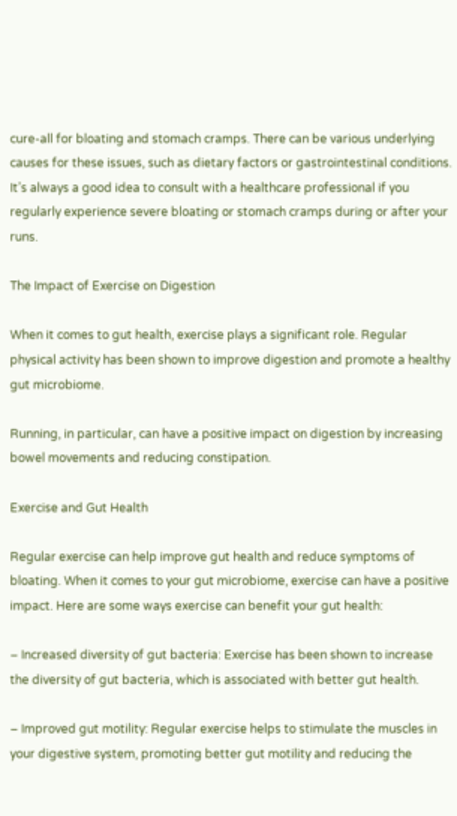cure-all for bloating and stomach cramps. There can be various underlying causes for these issues, such as dietary factors or gastrointestinal conditions. It’s always a good idea to consult with a healthcare professional if you regularly experience severe bloating or stomach cramps during or after your runs.

The Impact of Exercise on Digestion

When it comes to gut health, exercise plays a significant role. Regular physical activity has been shown to improve digestion and promote a healthy gut microbiome.

Running, in particular, can have a positive impact on digestion by increasing bowel movements and reducing constipation.

Exercise and Gut Health

Regular exercise can help improve gut health and reduce symptoms of bloating. When it comes to your gut microbiome, exercise can have a positive impact. Here are some ways exercise can benefit your gut health:

– Increased diversity of gut bacteria: Exercise has been shown to increase the diversity of gut bacteria, which is associated with better gut health.

– Improved gut motility: Regular exercise helps to stimulate the muscles in your digestive system, promoting better gut motility and reducing the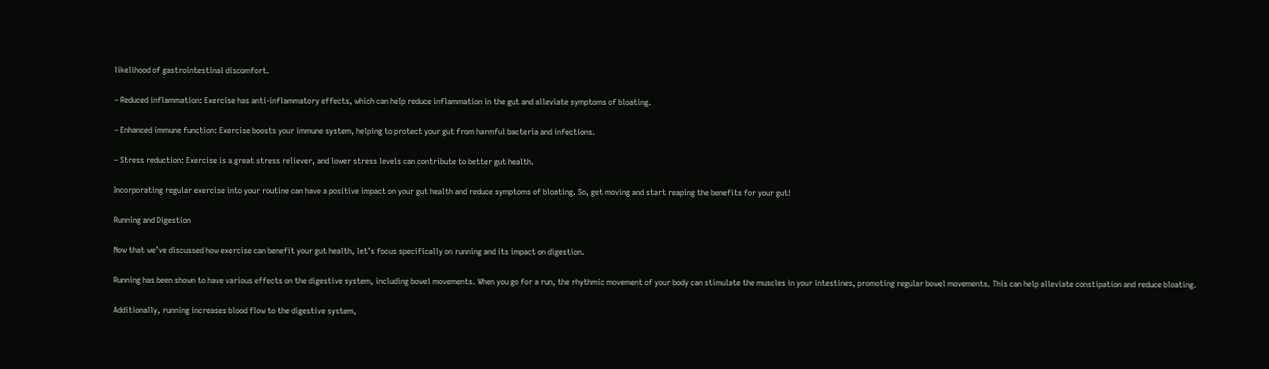likelihood of gastrointestinal discomfort.

– Reduced inflammation: Exercise has anti-inflammatory effects, which can help reduce inflammation in the gut and alleviate symptoms of bloating.

– Enhanced immune function: Exercise boosts your immune system, helping to protect your gut from harmful bacteria and infections.

– Stress reduction: Exercise is a great stress reliever, and lower stress levels can contribute to better gut health.

Incorporating regular exercise into your routine can have a positive impact on your gut health and reduce symptoms of bloating. So, get moving and start reaping the benefits for your gut!

Running and Digestion

Now that we’ve discussed how exercise can benefit your gut health, let’s focus specifically on running and its impact on digestion.

Running has been shown to have various effects on the digestive system, including bowel movements. When you go for a run, the rhythmic movement of your body can stimulate the muscles in your intestines, promoting regular bowel movements. This can help alleviate constipation and reduce bloating.

Additionally, running increases blood flow to the digestive system,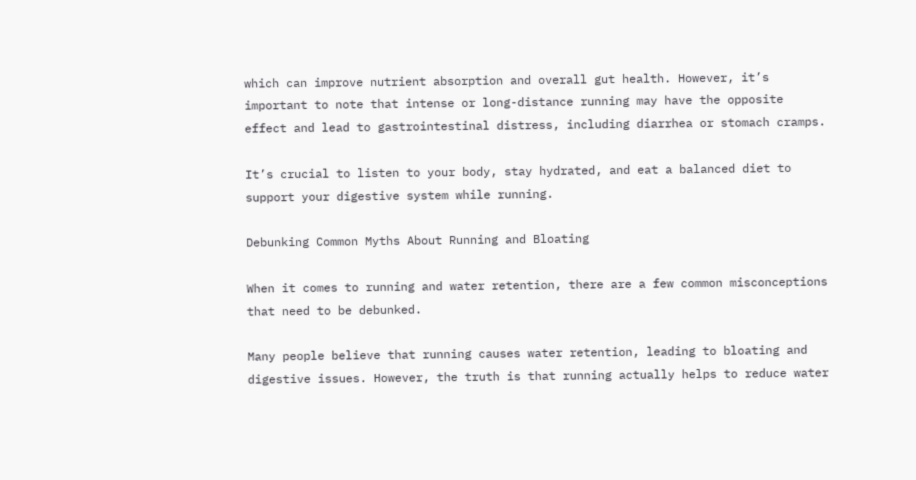which can improve nutrient absorption and overall gut health. However, it’s important to note that intense or long-distance running may have the opposite effect and lead to gastrointestinal distress, including diarrhea or stomach cramps.

It’s crucial to listen to your body, stay hydrated, and eat a balanced diet to support your digestive system while running.

Debunking Common Myths About Running and Bloating

When it comes to running and water retention, there are a few common misconceptions that need to be debunked.

Many people believe that running causes water retention, leading to bloating and digestive issues. However, the truth is that running actually helps to reduce water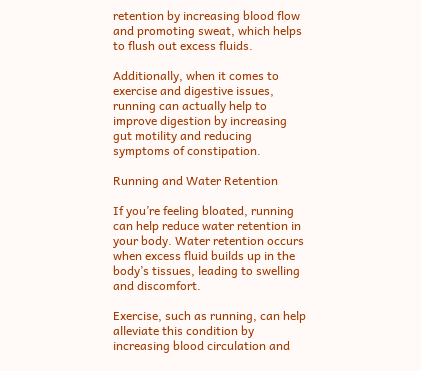retention by increasing blood flow and promoting sweat, which helps to flush out excess fluids.

Additionally, when it comes to exercise and digestive issues, running can actually help to improve digestion by increasing gut motility and reducing symptoms of constipation.

Running and Water Retention

If you’re feeling bloated, running can help reduce water retention in your body. Water retention occurs when excess fluid builds up in the body’s tissues, leading to swelling and discomfort.

Exercise, such as running, can help alleviate this condition by increasing blood circulation and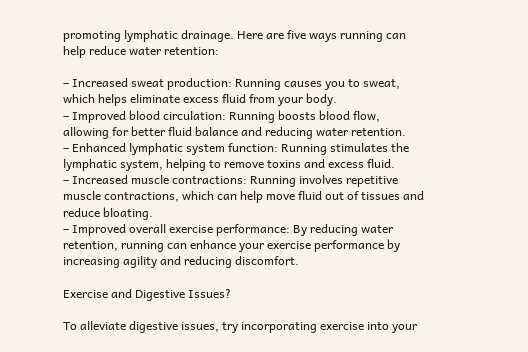promoting lymphatic drainage. Here are five ways running can help reduce water retention:

– Increased sweat production: Running causes you to sweat, which helps eliminate excess fluid from your body.
– Improved blood circulation: Running boosts blood flow, allowing for better fluid balance and reducing water retention.
– Enhanced lymphatic system function: Running stimulates the lymphatic system, helping to remove toxins and excess fluid.
– Increased muscle contractions: Running involves repetitive muscle contractions, which can help move fluid out of tissues and reduce bloating.
– Improved overall exercise performance: By reducing water retention, running can enhance your exercise performance by increasing agility and reducing discomfort.

Exercise and Digestive Issues?

To alleviate digestive issues, try incorporating exercise into your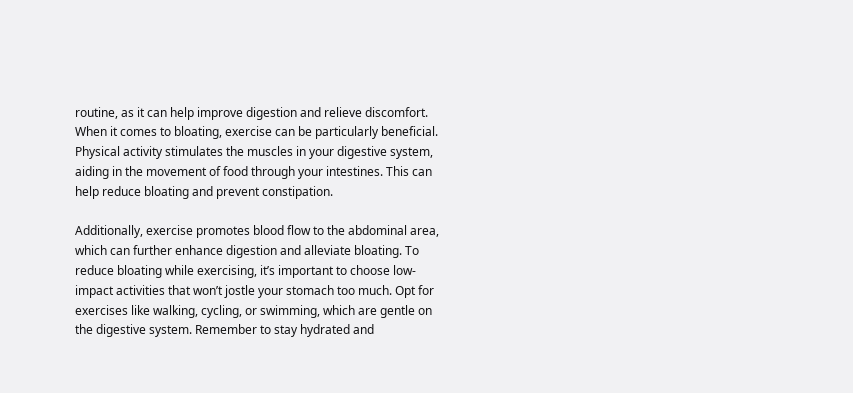routine, as it can help improve digestion and relieve discomfort. When it comes to bloating, exercise can be particularly beneficial. Physical activity stimulates the muscles in your digestive system, aiding in the movement of food through your intestines. This can help reduce bloating and prevent constipation.

Additionally, exercise promotes blood flow to the abdominal area, which can further enhance digestion and alleviate bloating. To reduce bloating while exercising, it’s important to choose low-impact activities that won’t jostle your stomach too much. Opt for exercises like walking, cycling, or swimming, which are gentle on the digestive system. Remember to stay hydrated and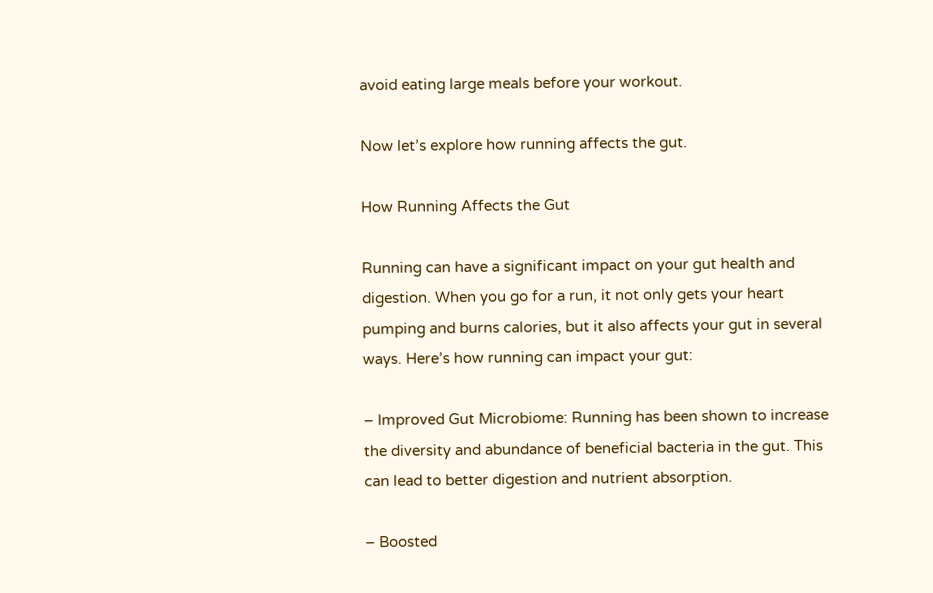avoid eating large meals before your workout.

Now let’s explore how running affects the gut.

How Running Affects the Gut

Running can have a significant impact on your gut health and digestion. When you go for a run, it not only gets your heart pumping and burns calories, but it also affects your gut in several ways. Here’s how running can impact your gut:

– Improved Gut Microbiome: Running has been shown to increase the diversity and abundance of beneficial bacteria in the gut. This can lead to better digestion and nutrient absorption.

– Boosted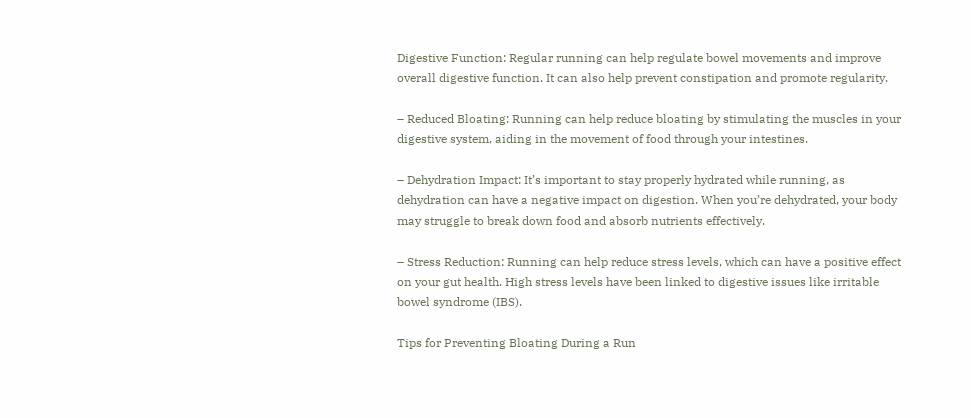Digestive Function: Regular running can help regulate bowel movements and improve overall digestive function. It can also help prevent constipation and promote regularity.

– Reduced Bloating: Running can help reduce bloating by stimulating the muscles in your digestive system, aiding in the movement of food through your intestines.

– Dehydration Impact: It’s important to stay properly hydrated while running, as dehydration can have a negative impact on digestion. When you’re dehydrated, your body may struggle to break down food and absorb nutrients effectively.

– Stress Reduction: Running can help reduce stress levels, which can have a positive effect on your gut health. High stress levels have been linked to digestive issues like irritable bowel syndrome (IBS).

Tips for Preventing Bloating During a Run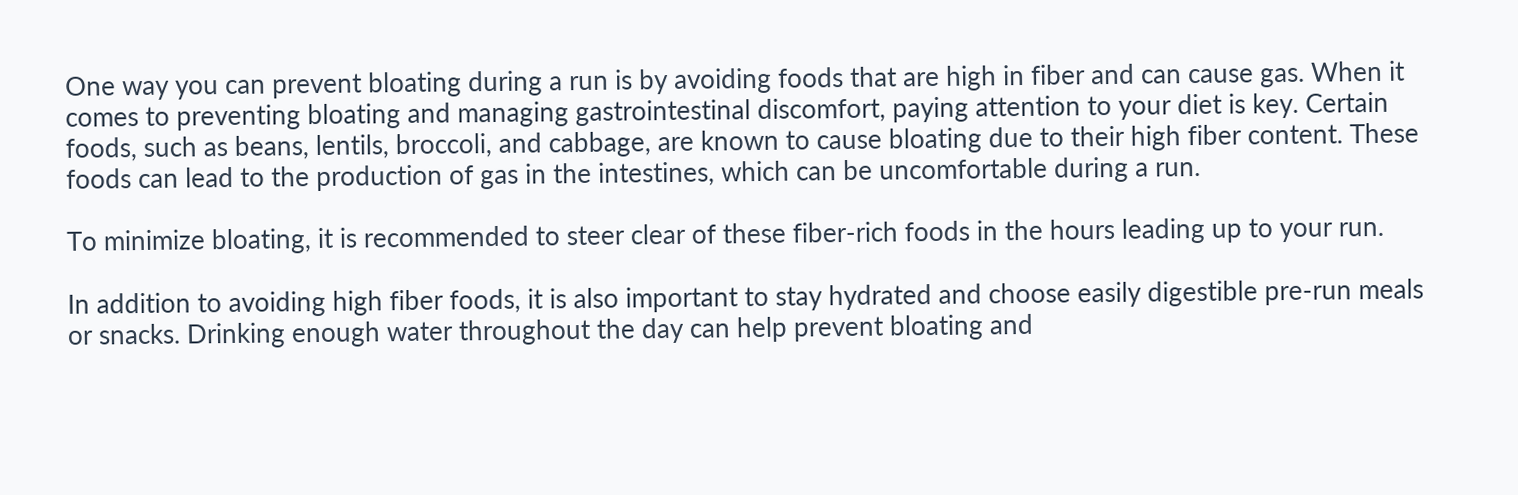One way you can prevent bloating during a run is by avoiding foods that are high in fiber and can cause gas. When it comes to preventing bloating and managing gastrointestinal discomfort, paying attention to your diet is key. Certain foods, such as beans, lentils, broccoli, and cabbage, are known to cause bloating due to their high fiber content. These foods can lead to the production of gas in the intestines, which can be uncomfortable during a run.

To minimize bloating, it is recommended to steer clear of these fiber-rich foods in the hours leading up to your run.

In addition to avoiding high fiber foods, it is also important to stay hydrated and choose easily digestible pre-run meals or snacks. Drinking enough water throughout the day can help prevent bloating and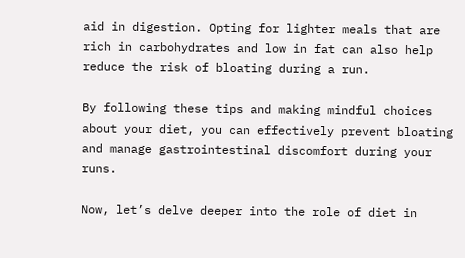aid in digestion. Opting for lighter meals that are rich in carbohydrates and low in fat can also help reduce the risk of bloating during a run.

By following these tips and making mindful choices about your diet, you can effectively prevent bloating and manage gastrointestinal discomfort during your runs.

Now, let’s delve deeper into the role of diet in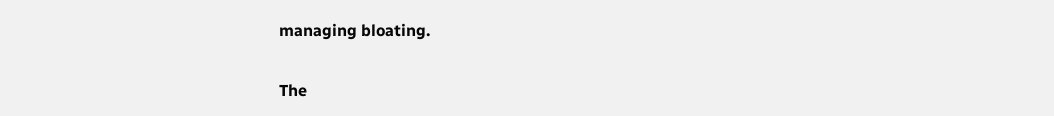managing bloating.

The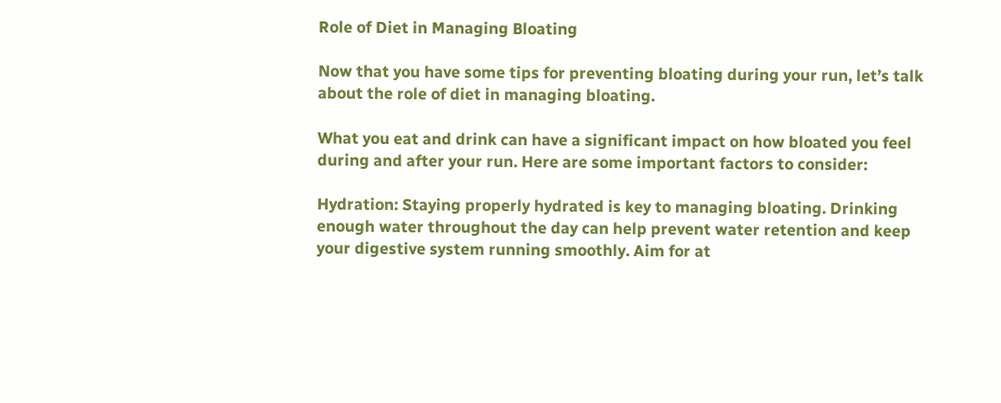Role of Diet in Managing Bloating

Now that you have some tips for preventing bloating during your run, let’s talk about the role of diet in managing bloating.

What you eat and drink can have a significant impact on how bloated you feel during and after your run. Here are some important factors to consider:

Hydration: Staying properly hydrated is key to managing bloating. Drinking enough water throughout the day can help prevent water retention and keep your digestive system running smoothly. Aim for at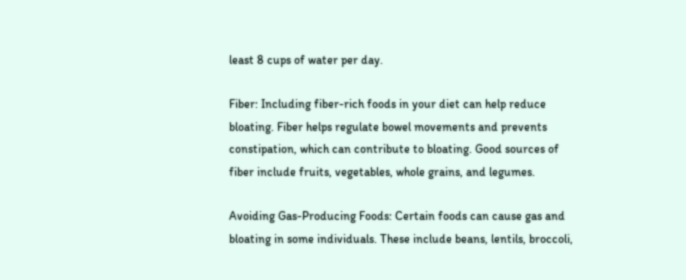least 8 cups of water per day.

Fiber: Including fiber-rich foods in your diet can help reduce bloating. Fiber helps regulate bowel movements and prevents constipation, which can contribute to bloating. Good sources of fiber include fruits, vegetables, whole grains, and legumes.

Avoiding Gas-Producing Foods: Certain foods can cause gas and bloating in some individuals. These include beans, lentils, broccoli,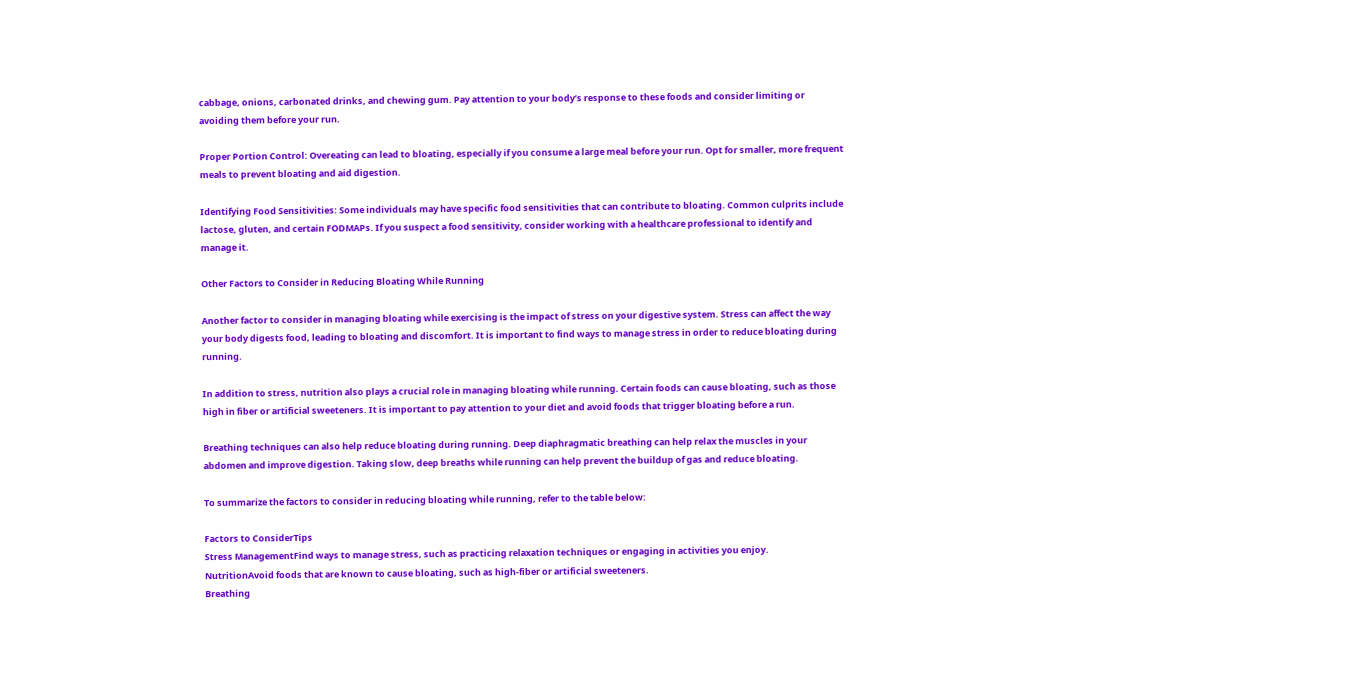cabbage, onions, carbonated drinks, and chewing gum. Pay attention to your body’s response to these foods and consider limiting or avoiding them before your run.

Proper Portion Control: Overeating can lead to bloating, especially if you consume a large meal before your run. Opt for smaller, more frequent meals to prevent bloating and aid digestion.

Identifying Food Sensitivities: Some individuals may have specific food sensitivities that can contribute to bloating. Common culprits include lactose, gluten, and certain FODMAPs. If you suspect a food sensitivity, consider working with a healthcare professional to identify and manage it.

Other Factors to Consider in Reducing Bloating While Running

Another factor to consider in managing bloating while exercising is the impact of stress on your digestive system. Stress can affect the way your body digests food, leading to bloating and discomfort. It is important to find ways to manage stress in order to reduce bloating during running.

In addition to stress, nutrition also plays a crucial role in managing bloating while running. Certain foods can cause bloating, such as those high in fiber or artificial sweeteners. It is important to pay attention to your diet and avoid foods that trigger bloating before a run.

Breathing techniques can also help reduce bloating during running. Deep diaphragmatic breathing can help relax the muscles in your abdomen and improve digestion. Taking slow, deep breaths while running can help prevent the buildup of gas and reduce bloating.

To summarize the factors to consider in reducing bloating while running, refer to the table below:

Factors to ConsiderTips
Stress ManagementFind ways to manage stress, such as practicing relaxation techniques or engaging in activities you enjoy.
NutritionAvoid foods that are known to cause bloating, such as high-fiber or artificial sweeteners.
Breathing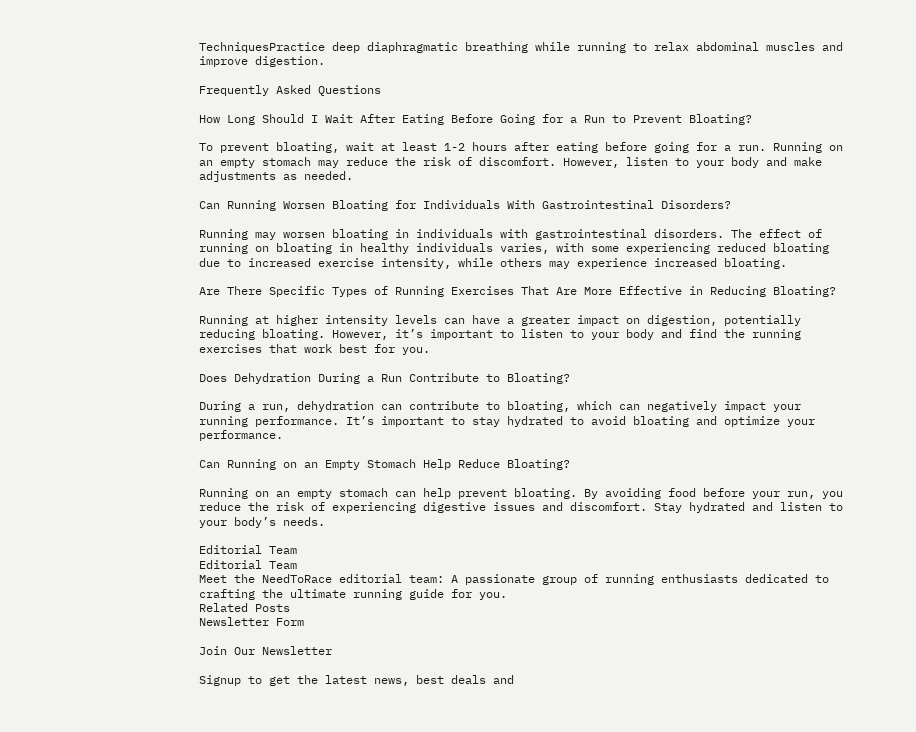TechniquesPractice deep diaphragmatic breathing while running to relax abdominal muscles and improve digestion.

Frequently Asked Questions

How Long Should I Wait After Eating Before Going for a Run to Prevent Bloating?

To prevent bloating, wait at least 1-2 hours after eating before going for a run. Running on an empty stomach may reduce the risk of discomfort. However, listen to your body and make adjustments as needed.

Can Running Worsen Bloating for Individuals With Gastrointestinal Disorders?

Running may worsen bloating in individuals with gastrointestinal disorders. The effect of running on bloating in healthy individuals varies, with some experiencing reduced bloating due to increased exercise intensity, while others may experience increased bloating.

Are There Specific Types of Running Exercises That Are More Effective in Reducing Bloating?

Running at higher intensity levels can have a greater impact on digestion, potentially reducing bloating. However, it’s important to listen to your body and find the running exercises that work best for you.

Does Dehydration During a Run Contribute to Bloating?

During a run, dehydration can contribute to bloating, which can negatively impact your running performance. It’s important to stay hydrated to avoid bloating and optimize your performance.

Can Running on an Empty Stomach Help Reduce Bloating?

Running on an empty stomach can help prevent bloating. By avoiding food before your run, you reduce the risk of experiencing digestive issues and discomfort. Stay hydrated and listen to your body’s needs.

Editorial Team
Editorial Team
Meet the NeedToRace editorial team: A passionate group of running enthusiasts dedicated to crafting the ultimate running guide for you.
Related Posts
Newsletter Form

Join Our Newsletter

Signup to get the latest news, best deals and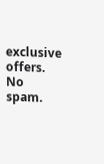exclusive offers. No spam.